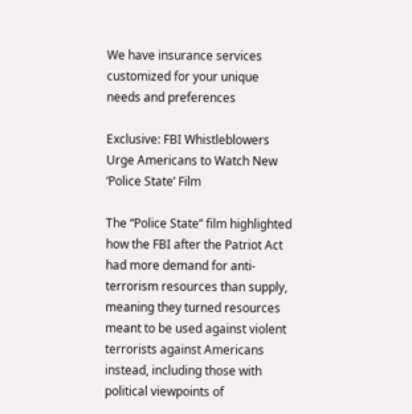We have insurance services customized for your unique needs and preferences

Exclusive: FBI Whistleblowers Urge Americans to Watch New ‘Police State’ Film

The “Police State” film highlighted how the FBI after the Patriot Act had more demand for anti-terrorism resources than supply, meaning they turned resources meant to be used against violent terrorists against Americans instead, including those with political viewpoints of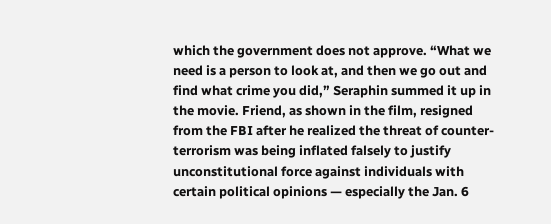which the government does not approve. “What we need is a person to look at, and then we go out and find what crime you did,” Seraphin summed it up in the movie. Friend, as shown in the film, resigned from the FBI after he realized the threat of counter-terrorism was being inflated falsely to justify unconstitutional force against individuals with certain political opinions — especially the Jan. 6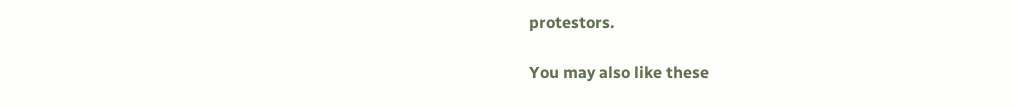protestors.

You may also like these